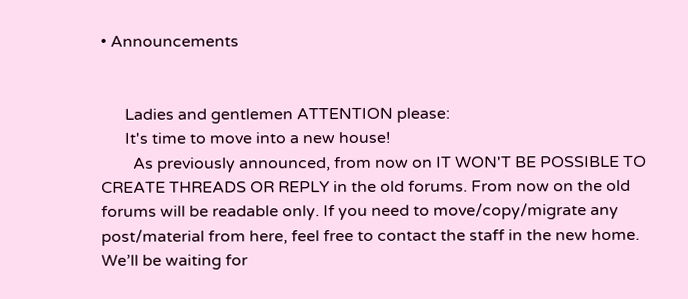• Announcements


      Ladies and gentlemen ATTENTION please:
      It's time to move into a new house!
        As previously announced, from now on IT WON'T BE POSSIBLE TO CREATE THREADS OR REPLY in the old forums. From now on the old forums will be readable only. If you need to move/copy/migrate any post/material from here, feel free to contact the staff in the new home. We’ll be waiting for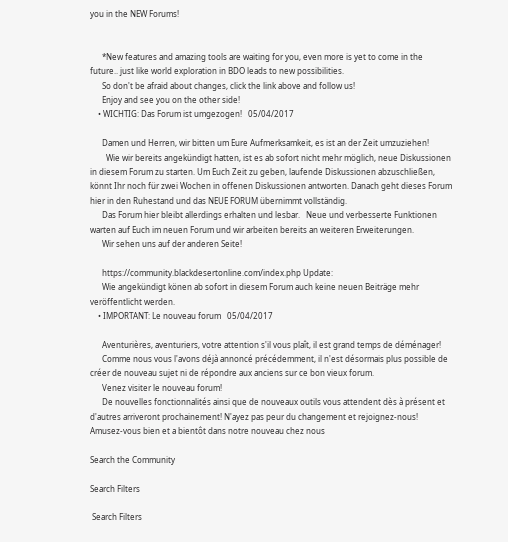you in the NEW Forums!


      *New features and amazing tools are waiting for you, even more is yet to come in the future.. just like world exploration in BDO leads to new possibilities.
      So don't be afraid about changes, click the link above and follow us!
      Enjoy and see you on the other side!
    • WICHTIG: Das Forum ist umgezogen!   05/04/2017

      Damen und Herren, wir bitten um Eure Aufmerksamkeit, es ist an der Zeit umzuziehen!
        Wie wir bereits angekündigt hatten, ist es ab sofort nicht mehr möglich, neue Diskussionen in diesem Forum zu starten. Um Euch Zeit zu geben, laufende Diskussionen abzuschließen, könnt Ihr noch für zwei Wochen in offenen Diskussionen antworten. Danach geht dieses Forum hier in den Ruhestand und das NEUE FORUM übernimmt vollständig.
      Das Forum hier bleibt allerdings erhalten und lesbar.   Neue und verbesserte Funktionen warten auf Euch im neuen Forum und wir arbeiten bereits an weiteren Erweiterungen.
      Wir sehen uns auf der anderen Seite!

      https://community.blackdesertonline.com/index.php Update:
      Wie angekündigt könen ab sofort in diesem Forum auch keine neuen Beiträge mehr veröffentlicht werden.
    • IMPORTANT: Le nouveau forum   05/04/2017

      Aventurières, aventuriers, votre attention s'il vous plaît, il est grand temps de déménager!
      Comme nous vous l'avons déjà annoncé précédemment, il n'est désormais plus possible de créer de nouveau sujet ni de répondre aux anciens sur ce bon vieux forum.
      Venez visiter le nouveau forum!
      De nouvelles fonctionnalités ainsi que de nouveaux outils vous attendent dès à présent et d'autres arriveront prochainement! N'ayez pas peur du changement et rejoignez-nous! Amusez-vous bien et a bientôt dans notre nouveau chez nous

Search the Community

Search Filters

 Search Filters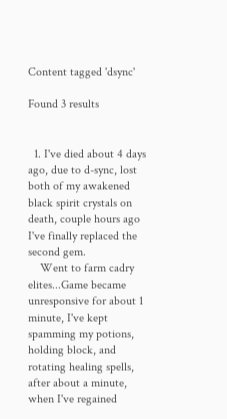Content tagged 'dsync'

Found 3 results


  1. I've died about 4 days ago, due to d-sync, lost both of my awakened black spirit crystals on death, couple hours ago I've finally replaced the second gem.
    Went to farm cadry elites...Game became unresponsive for about 1 minute, I've kept spamming my potions, holding block, and rotating healing spells, after about a minute, when I've regained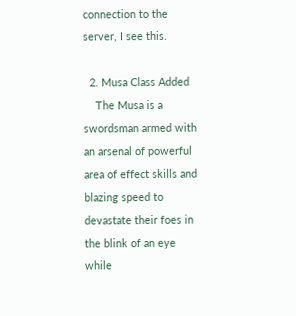connection to the server, I see this.

  2. Musa Class Added
    The Musa is a swordsman armed with an arsenal of powerful area of effect skills and blazing speed to devastate their foes in the blink of an eye while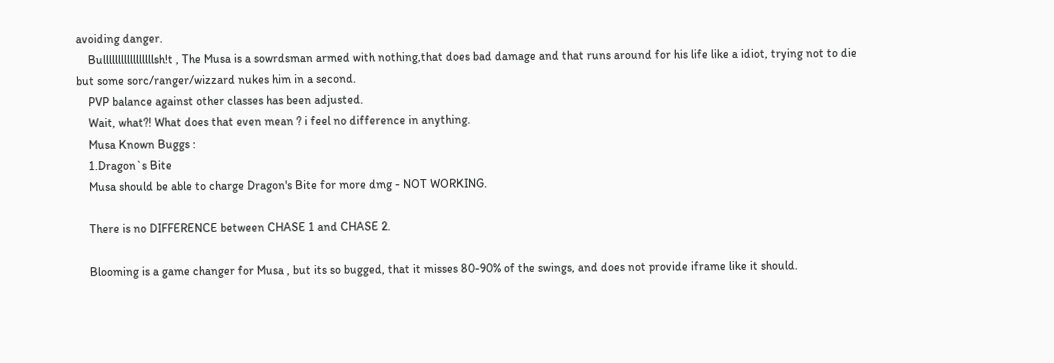avoiding danger.
    Bulllllllllllllllllsh!t , The Musa is a sowrdsman armed with nothing,that does bad damage and that runs around for his life like a idiot, trying not to die but some sorc/ranger/wizzard nukes him in a second.
    PVP balance against other classes has been adjusted.
    Wait, what?! What does that even mean ? i feel no difference in anything.
    Musa Known Buggs :
    1.Dragon`s Bite
    Musa should be able to charge Dragon's Bite for more dmg - NOT WORKING.

    There is no DIFFERENCE between CHASE 1 and CHASE 2.

    Blooming is a game changer for Musa , but its so bugged, that it misses 80-90% of the swings, and does not provide iframe like it should.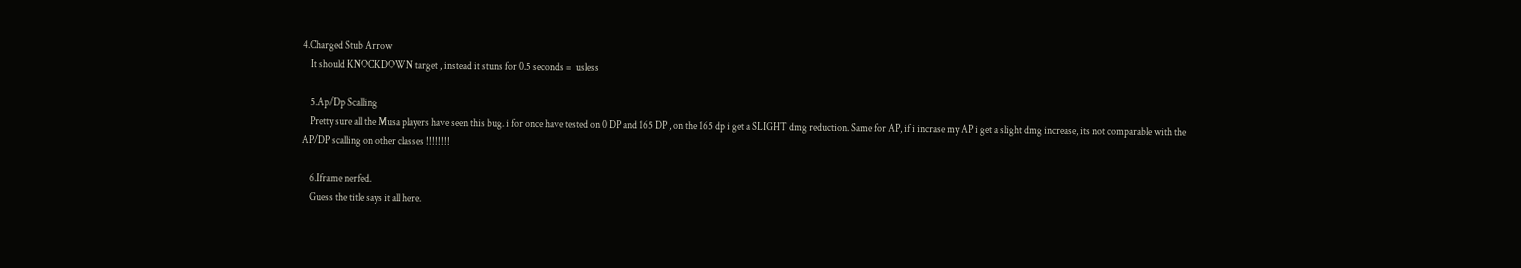4.Charged Stub Arrow
    It should KNOCKDOWN target , instead it stuns for 0.5 seconds =  usless

    5.Ap/Dp Scalling
    Pretty sure all the Musa players have seen this bug. i for once have tested on 0 DP and 165 DP , on the 165 dp i get a SLIGHT dmg reduction. Same for AP, if i incrase my AP i get a slight dmg increase, its not comparable with the AP/DP scalling on other classes !!!!!!!!

    6.Iframe nerfed.
    Guess the title says it all here.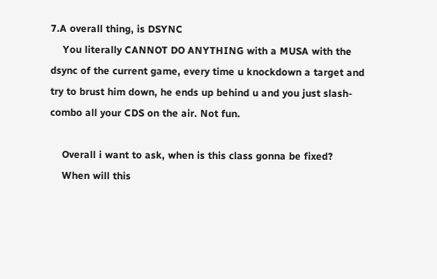7.A overall thing, is DSYNC
    You literally CANNOT DO ANYTHING with a MUSA with the dsync of the current game, every time u knockdown a target and try to brust him down, he ends up behind u and you just slash-combo all your CDS on the air. Not fun.

    Overall i want to ask, when is this class gonna be fixed?
    When will this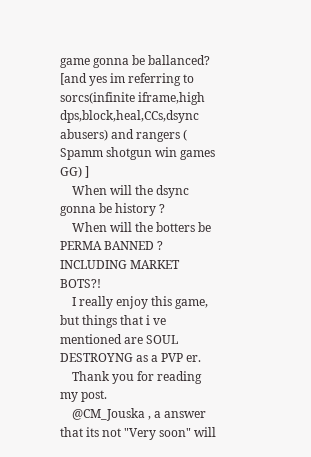game gonna be ballanced? [and yes im referring to sorcs(infinite iframe,high dps,block,heal,CCs,dsync abusers) and rangers ( Spamm shotgun win games GG) ]
    When will the dsync gonna be history ?
    When will the botters be PERMA BANNED ? INCLUDING MARKET BOTS?!
    I really enjoy this game, but things that i ve mentioned are SOUL DESTROYNG as a PVP er.
    Thank you for reading my post.
    @CM_Jouska , a answer that its not "Very soon" will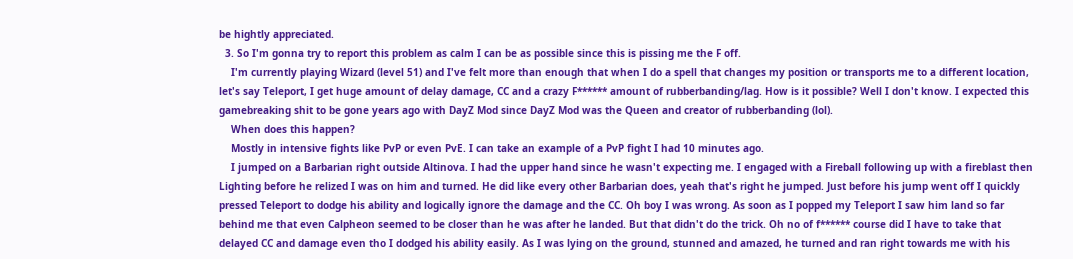be hightly appreciated.
  3. So I'm gonna try to report this problem as calm I can be as possible since this is pissing me the F off.
    I'm currently playing Wizard (level 51) and I've felt more than enough that when I do a spell that changes my position or transports me to a different location, let's say Teleport, I get huge amount of delay damage, CC and a crazy F****** amount of rubberbanding/lag. How is it possible? Well I don't know. I expected this gamebreaking shit to be gone years ago with DayZ Mod since DayZ Mod was the Queen and creator of rubberbanding (lol).
    When does this happen?
    Mostly in intensive fights like PvP or even PvE. I can take an example of a PvP fight I had 10 minutes ago.
    I jumped on a Barbarian right outside Altinova. I had the upper hand since he wasn't expecting me. I engaged with a Fireball following up with a fireblast then Lighting before he relized I was on him and turned. He did like every other Barbarian does, yeah that's right he jumped. Just before his jump went off I quickly pressed Teleport to dodge his ability and logically ignore the damage and the CC. Oh boy I was wrong. As soon as I popped my Teleport I saw him land so far behind me that even Calpheon seemed to be closer than he was after he landed. But that didn't do the trick. Oh no of f****** course did I have to take that delayed CC and damage even tho I dodged his ability easily. As I was lying on the ground, stunned and amazed, he turned and ran right towards me with his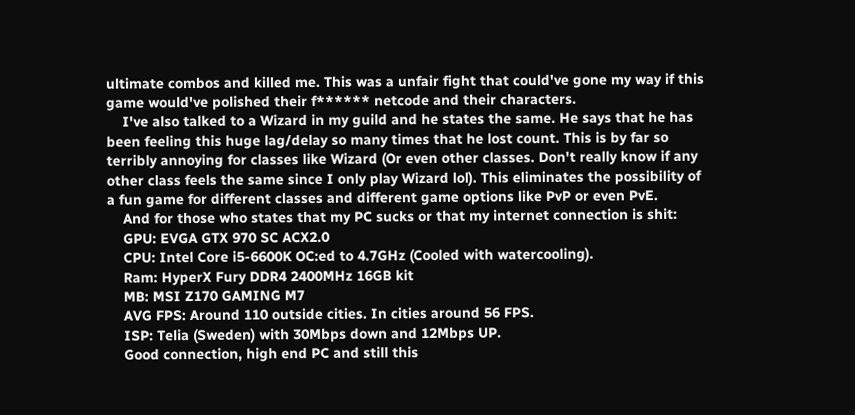ultimate combos and killed me. This was a unfair fight that could've gone my way if this game would've polished their f****** netcode and their characters.
    I've also talked to a Wizard in my guild and he states the same. He says that he has been feeling this huge lag/delay so many times that he lost count. This is by far so terribly annoying for classes like Wizard (Or even other classes. Don't really know if any other class feels the same since I only play Wizard lol). This eliminates the possibility of a fun game for different classes and different game options like PvP or even PvE.
    And for those who states that my PC sucks or that my internet connection is shit:
    GPU: EVGA GTX 970 SC ACX2.0
    CPU: Intel Core i5-6600K OC:ed to 4.7GHz (Cooled with watercooling).
    Ram: HyperX Fury DDR4 2400MHz 16GB kit
    MB: MSI Z170 GAMING M7
    AVG FPS: Around 110 outside cities. In cities around 56 FPS.
    ISP: Telia (Sweden) with 30Mbps down and 12Mbps UP.
    Good connection, high end PC and still this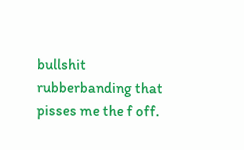bullshit rubberbanding that pisses me the f off.